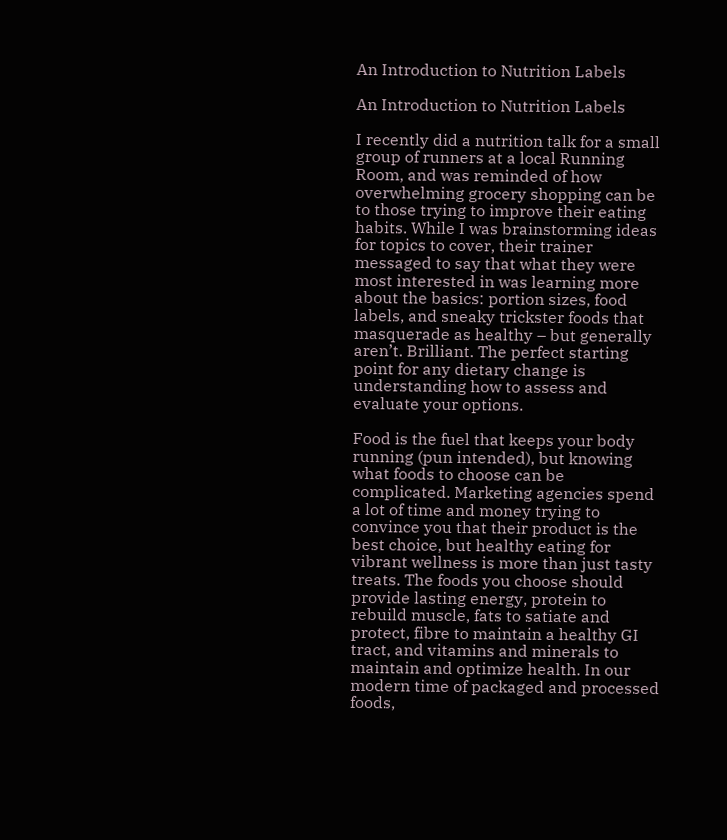An Introduction to Nutrition Labels

An Introduction to Nutrition Labels

I recently did a nutrition talk for a small group of runners at a local Running Room, and was reminded of how overwhelming grocery shopping can be to those trying to improve their eating habits. While I was brainstorming ideas for topics to cover, their trainer messaged to say that what they were most interested in was learning more about the basics: portion sizes, food labels, and sneaky trickster foods that masquerade as healthy – but generally aren’t. Brilliant. The perfect starting point for any dietary change is understanding how to assess and evaluate your options.

Food is the fuel that keeps your body running (pun intended), but knowing what foods to choose can be complicated. Marketing agencies spend a lot of time and money trying to convince you that their product is the best choice, but healthy eating for vibrant wellness is more than just tasty treats. The foods you choose should provide lasting energy, protein to rebuild muscle, fats to satiate and protect, fibre to maintain a healthy GI tract, and vitamins and minerals to maintain and optimize health. In our modern time of packaged and processed foods,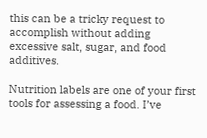this can be a tricky request to accomplish without adding excessive salt, sugar, and food additives.

Nutrition labels are one of your first tools for assessing a food. I’ve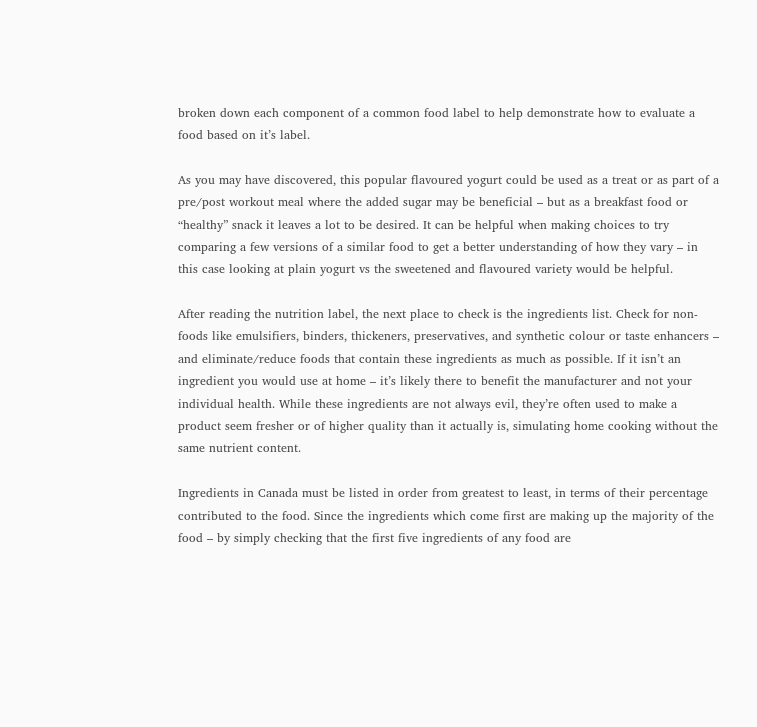broken down each component of a common food label to help demonstrate how to evaluate a food based on it’s label.

As you may have discovered, this popular flavoured yogurt could be used as a treat or as part of a pre/post workout meal where the added sugar may be beneficial – but as a breakfast food or “healthy” snack it leaves a lot to be desired. It can be helpful when making choices to try comparing a few versions of a similar food to get a better understanding of how they vary – in this case looking at plain yogurt vs the sweetened and flavoured variety would be helpful.

After reading the nutrition label, the next place to check is the ingredients list. Check for non-foods like emulsifiers, binders, thickeners, preservatives, and synthetic colour or taste enhancers – and eliminate/reduce foods that contain these ingredients as much as possible. If it isn’t an ingredient you would use at home – it’s likely there to benefit the manufacturer and not your individual health. While these ingredients are not always evil, they’re often used to make a product seem fresher or of higher quality than it actually is, simulating home cooking without the same nutrient content.

Ingredients in Canada must be listed in order from greatest to least, in terms of their percentage contributed to the food. Since the ingredients which come first are making up the majority of the food – by simply checking that the first five ingredients of any food are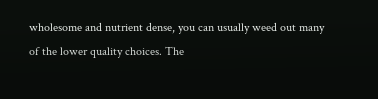wholesome and nutrient dense, you can usually weed out many of the lower quality choices. The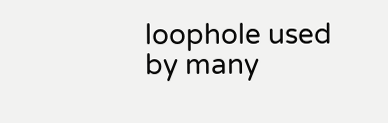loophole used by many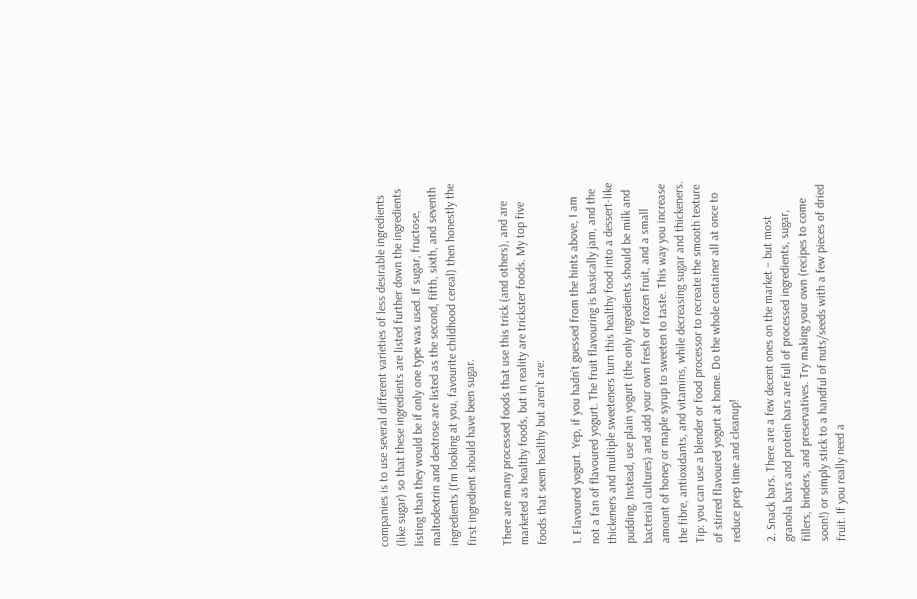companies is to use several different varieties of less desirable ingredients (like sugar) so that these ingredients are listed further down the ingredients listing than they would be if only one type was used. If sugar, fructose, maltodextrin and dextrose are listed as the second, fifth, sixth, and seventh ingredients (I’m looking at you, favourite childhood cereal) then honestly the first ingredient should have been sugar.

There are many processed foods that use this trick (and others), and are marketed as healthy foods, but in reality are trickster foods. My top five foods that seem healthy but aren’t are:

1. Flavoured yogurt. Yep, if you hadn’t guessed from the hints above, I am not a fan of flavoured yogurt. The fruit flavouring is basically jam, and the thickeners and multiple sweeteners turn this healthy food into a dessert-like pudding. Instead, use plain yogurt (the only ingredients should be milk and bacterial cultures) and add your own fresh or frozen fruit, and a small amount of honey or maple syrup to sweeten to taste. This way you increase the fibre, antioxidants, and vitamins, while decreasing sugar and thickeners. Tip: you can use a blender or food processor to recreate the smooth texture of stirred flavoured yogurt at home. Do the whole container all at once to reduce prep time and cleanup!

2. Snack bars. There are a few decent ones on the market – but most granola bars and protein bars are full of processed ingredients, sugar, fillers, binders, and preservatives. Try making your own (recipes to come soon!) or simply stick to a handful of nuts/seeds with a few pieces of dried fruit. If you really need a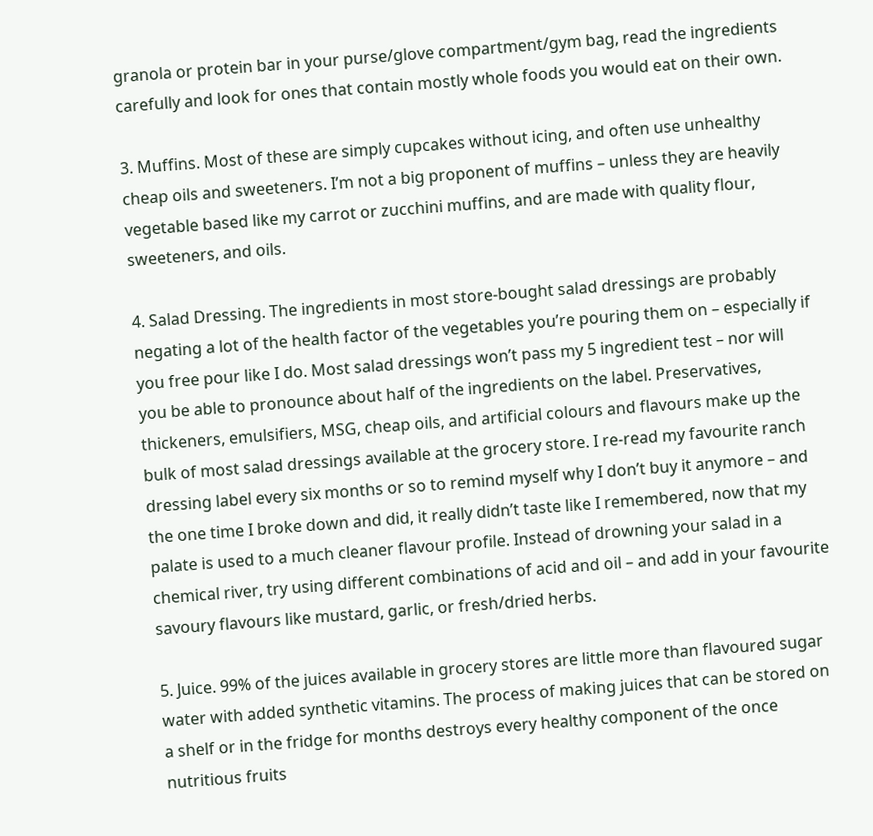granola or protein bar in your purse/glove compartment/gym bag, read the ingredients carefully and look for ones that contain mostly whole foods you would eat on their own.

3. Muffins. Most of these are simply cupcakes without icing, and often use unhealthy cheap oils and sweeteners. I’m not a big proponent of muffins – unless they are heavily vegetable based like my carrot or zucchini muffins, and are made with quality flour, sweeteners, and oils.

4. Salad Dressing. The ingredients in most store-bought salad dressings are probably negating a lot of the health factor of the vegetables you’re pouring them on – especially if you free pour like I do. Most salad dressings won’t pass my 5 ingredient test – nor will you be able to pronounce about half of the ingredients on the label. Preservatives, thickeners, emulsifiers, MSG, cheap oils, and artificial colours and flavours make up the bulk of most salad dressings available at the grocery store. I re-read my favourite ranch dressing label every six months or so to remind myself why I don’t buy it anymore – and the one time I broke down and did, it really didn’t taste like I remembered, now that my palate is used to a much cleaner flavour profile. Instead of drowning your salad in a chemical river, try using different combinations of acid and oil – and add in your favourite savoury flavours like mustard, garlic, or fresh/dried herbs.

5. Juice. 99% of the juices available in grocery stores are little more than flavoured sugar water with added synthetic vitamins. The process of making juices that can be stored on a shelf or in the fridge for months destroys every healthy component of the once nutritious fruits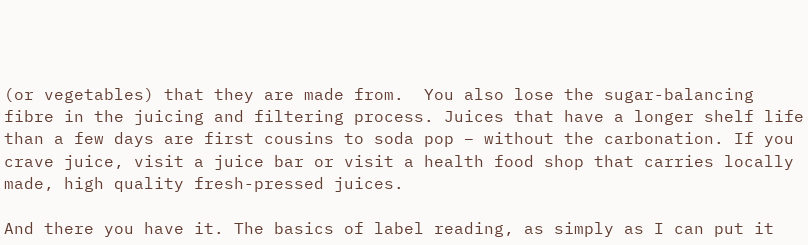(or vegetables) that they are made from.  You also lose the sugar-balancing fibre in the juicing and filtering process. Juices that have a longer shelf life than a few days are first cousins to soda pop – without the carbonation. If you crave juice, visit a juice bar or visit a health food shop that carries locally made, high quality fresh-pressed juices.

And there you have it. The basics of label reading, as simply as I can put it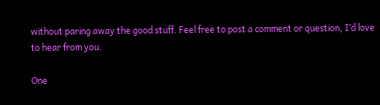without paring away the good stuff. Feel free to post a comment or question, I’d love to hear from you.

One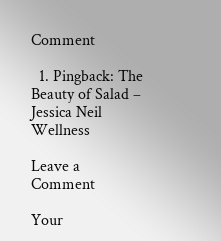Comment

  1. Pingback: The Beauty of Salad – Jessica Neil Wellness

Leave a Comment

Your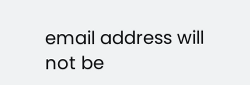email address will not be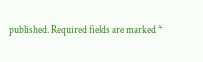published. Required fields are marked *